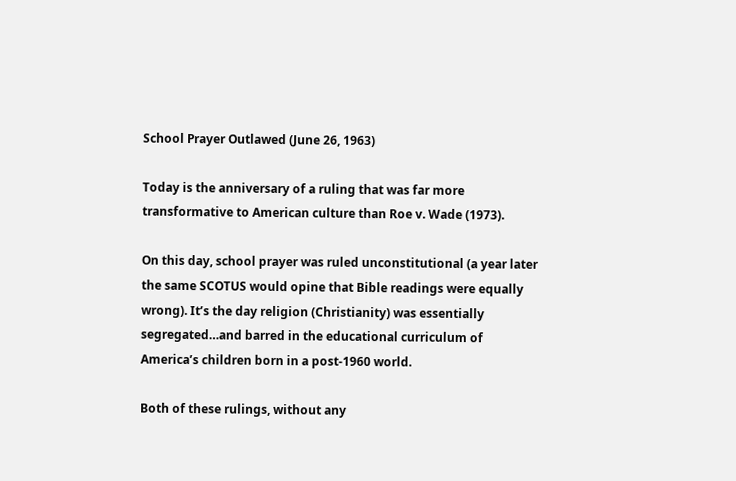School Prayer Outlawed (June 26, 1963)

Today is the anniversary of a ruling that was far more transformative to American culture than Roe v. Wade (1973).

On this day, school prayer was ruled unconstitutional (a year later the same SCOTUS would opine that Bible readings were equally wrong). It’s the day religion (Christianity) was essentially segregated…and barred in the educational curriculum of America’s children born in a post-1960 world.

Both of these rulings, without any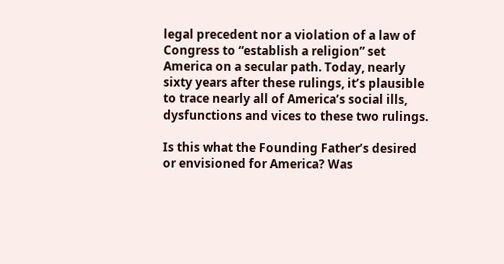legal precedent nor a violation of a law of Congress to “establish a religion” set America on a secular path. Today, nearly sixty years after these rulings, it’s plausible to trace nearly all of America’s social ills, dysfunctions and vices to these two rulings.

Is this what the Founding Father’s desired or envisioned for America? Was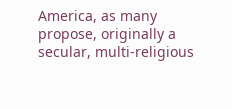America, as many propose, originally a secular, multi-religious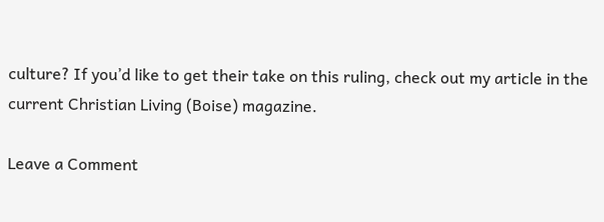culture? If you’d like to get their take on this ruling, check out my article in the current Christian Living (Boise) magazine.

Leave a Comment